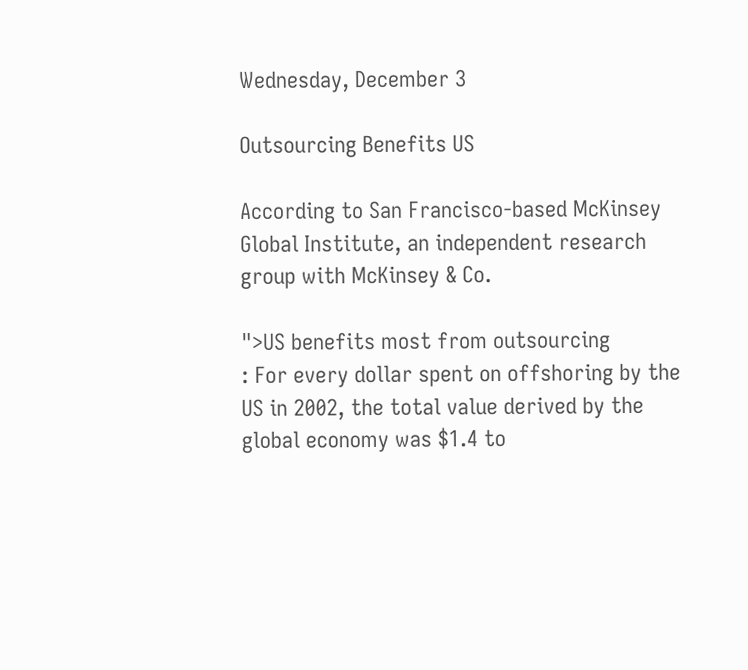Wednesday, December 3

Outsourcing Benefits US

According to San Francisco-based McKinsey Global Institute, an independent research group with McKinsey & Co.

">US benefits most from outsourcing
: For every dollar spent on offshoring by the US in 2002, the total value derived by the global economy was $1.4 to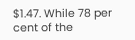$1.47. While 78 per cent of the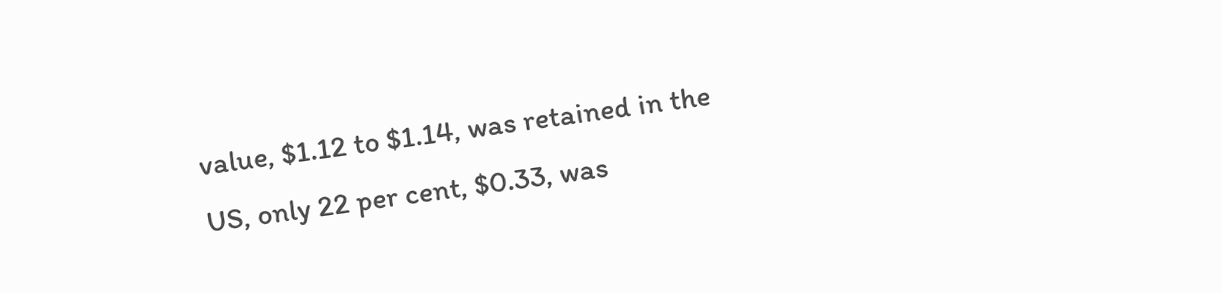value, $1.12 to $1.14, was retained in the US, only 22 per cent, $0.33, was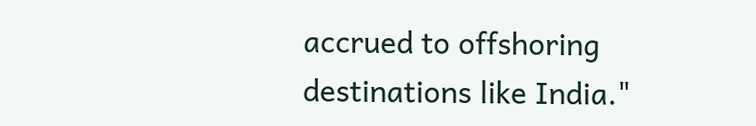accrued to offshoring destinations like India."